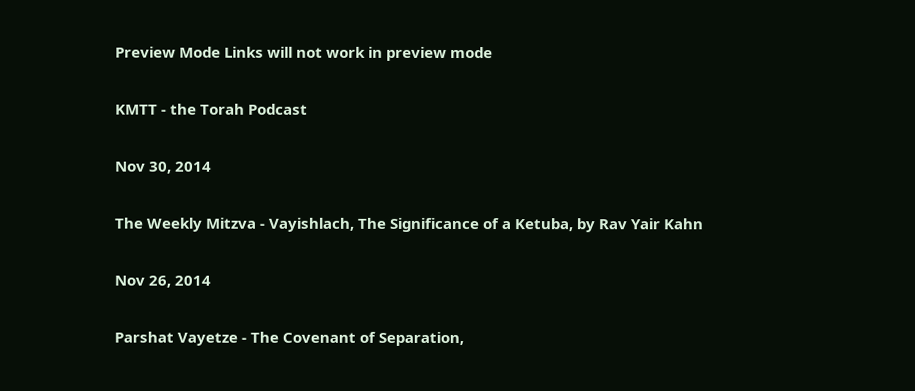Preview Mode Links will not work in preview mode

KMTT - the Torah Podcast

Nov 30, 2014

The Weekly Mitzva - Vayishlach, The Significance of a Ketuba, by Rav Yair Kahn

Nov 26, 2014

Parshat Vayetze - The Covenant of Separation,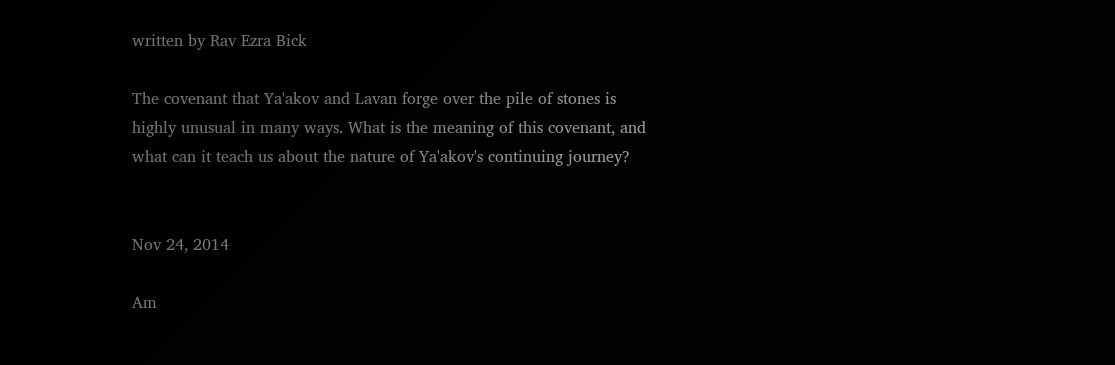written by Rav Ezra Bick

The covenant that Ya'akov and Lavan forge over the pile of stones is highly unusual in many ways. What is the meaning of this covenant, and what can it teach us about the nature of Ya'akov's continuing journey?


Nov 24, 2014

Am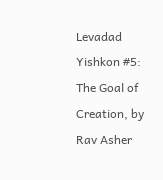Levadad Yishkon #5: The Goal of Creation, by Rav Asher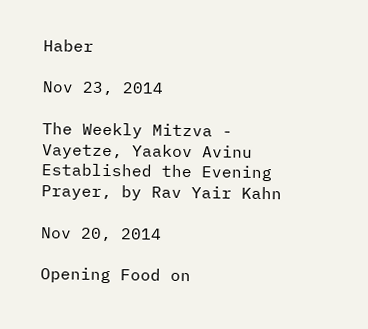Haber

Nov 23, 2014

The Weekly Mitzva - Vayetze, Yaakov Avinu Established the Evening Prayer, by Rav Yair Kahn

Nov 20, 2014

Opening Food on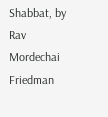Shabbat, by Rav Mordechai Friedman